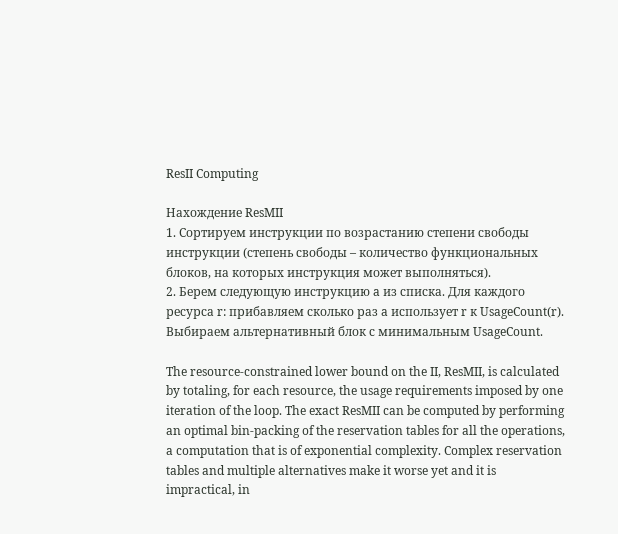ResII Computing

Нахождение ResMII
1. Сортируем инструкции по возрастанию степени свободы инструкции (степень свободы – количество функциональных блоков, на которых инструкция может выполняться).
2. Берем следующую инструкцию a из списка. Для каждого ресурса r: прибавляем сколько раз a использует r к UsageCount(r). Выбираем альтернативный блок с минимальным UsageCount.

The resource-constrained lower bound on the II, ResMII, is calculated by totaling, for each resource, the usage requirements imposed by one iteration of the loop. The exact ResMII can be computed by performing an optimal bin-packing of the reservation tables for all the operations, a computation that is of exponential complexity. Complex reservation tables and multiple alternatives make it worse yet and it is impractical, in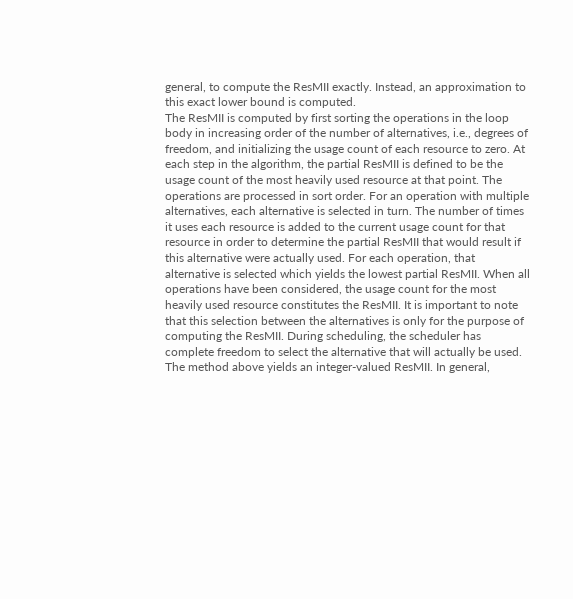general, to compute the ResMII exactly. Instead, an approximation to this exact lower bound is computed.
The ResMII is computed by first sorting the operations in the loop body in increasing order of the number of alternatives, i.e., degrees of freedom, and initializing the usage count of each resource to zero. At each step in the algorithm, the partial ResMII is defined to be the usage count of the most heavily used resource at that point. The operations are processed in sort order. For an operation with multiple alternatives, each alternative is selected in turn. The number of times it uses each resource is added to the current usage count for that resource in order to determine the partial ResMII that would result if this alternative were actually used. For each operation, that alternative is selected which yields the lowest partial ResMII. When all operations have been considered, the usage count for the most heavily used resource constitutes the ResMII. It is important to note that this selection between the alternatives is only for the purpose of computing the ResMII. During scheduling, the scheduler has complete freedom to select the alternative that will actually be used.
The method above yields an integer-valued ResMII. In general,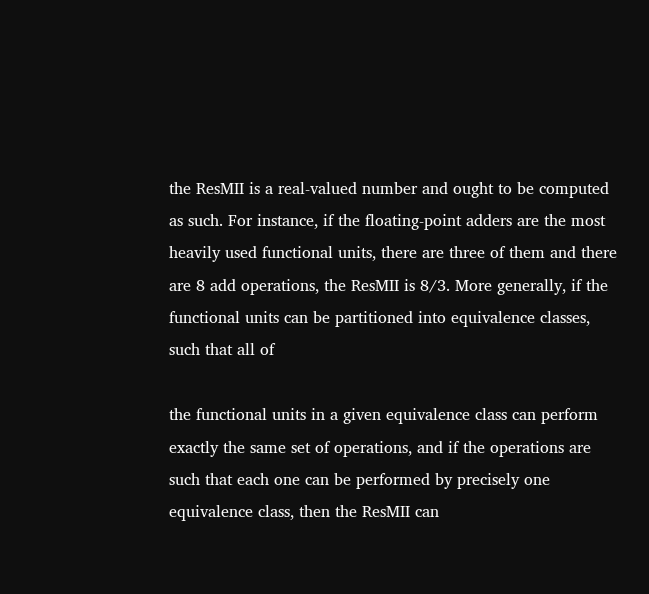the ResMII is a real-valued number and ought to be computed as such. For instance, if the floating-point adders are the most heavily used functional units, there are three of them and there are 8 add operations, the ResMII is 8/3. More generally, if the functional units can be partitioned into equivalence classes, such that all of

the functional units in a given equivalence class can perform exactly the same set of operations, and if the operations are such that each one can be performed by precisely one equivalence class, then the ResMII can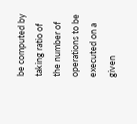be computed by taking ratio of the number of operations to be executed on a given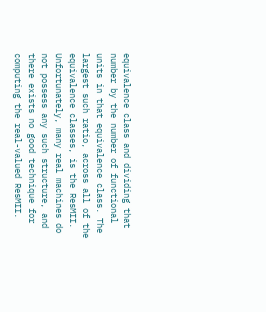equivalence class and dividing that number by the number of functional units in that equivalence class. The largest such ratio, across all of the equivalence classes, is the ResMII.
Unfortunately, many real machines do not possess any such structure, and there exists no good technique for computing the real-valued ResMII.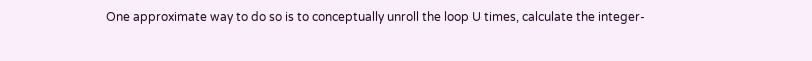One approximate way to do so is to conceptually unroll the loop U times, calculate the integer-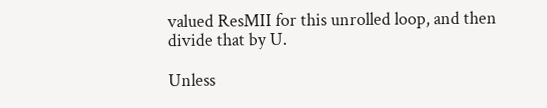valued ResMII for this unrolled loop, and then divide that by U.

Unless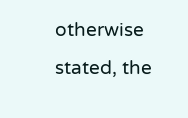otherwise stated, the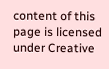content of this page is licensed under Creative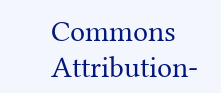Commons Attribution-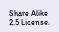Share Alike 2.5 License.